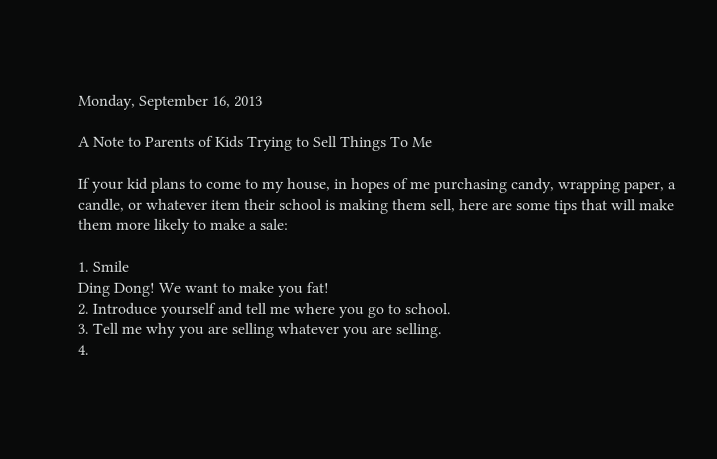Monday, September 16, 2013

A Note to Parents of Kids Trying to Sell Things To Me

If your kid plans to come to my house, in hopes of me purchasing candy, wrapping paper, a candle, or whatever item their school is making them sell, here are some tips that will make them more likely to make a sale:

1. Smile
Ding Dong! We want to make you fat!
2. Introduce yourself and tell me where you go to school.
3. Tell me why you are selling whatever you are selling.
4.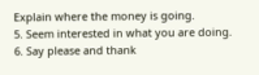Explain where the money is going.
5. Seem interested in what you are doing.
6. Say please and thank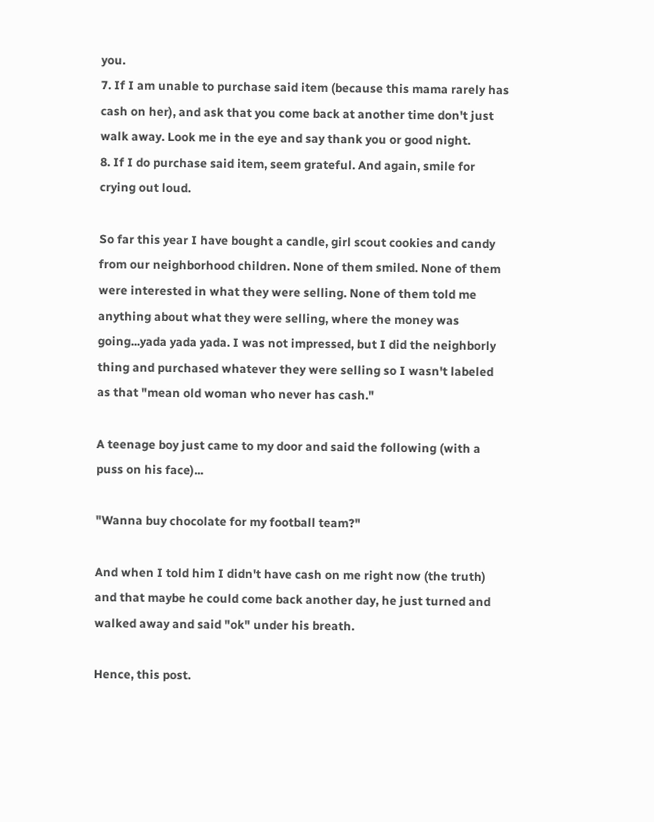you.
7. If I am unable to purchase said item (because this mama rarely has cash on her), and ask that you come back at another time don't just walk away. Look me in the eye and say thank you or good night.
8. If I do purchase said item, seem grateful. And again, smile for crying out loud.

So far this year I have bought a candle, girl scout cookies and candy from our neighborhood children. None of them smiled. None of them were interested in what they were selling. None of them told me anything about what they were selling, where the money was going...yada yada yada. I was not impressed, but I did the neighborly thing and purchased whatever they were selling so I wasn't labeled as that "mean old woman who never has cash."

A teenage boy just came to my door and said the following (with a puss on his face)...

"Wanna buy chocolate for my football team?"

And when I told him I didn't have cash on me right now (the truth) and that maybe he could come back another day, he just turned and walked away and said "ok" under his breath.

Hence, this post.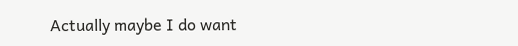Actually maybe I do want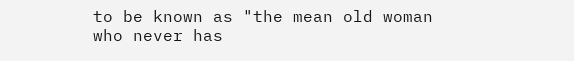to be known as "the mean old woman who never has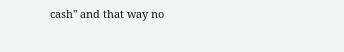cash" and that way no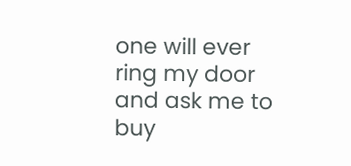one will ever ring my door and ask me to buy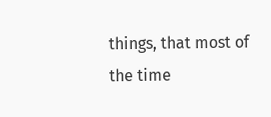things, that most of the time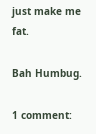just make me fat.

Bah Humbug.

1 comment: